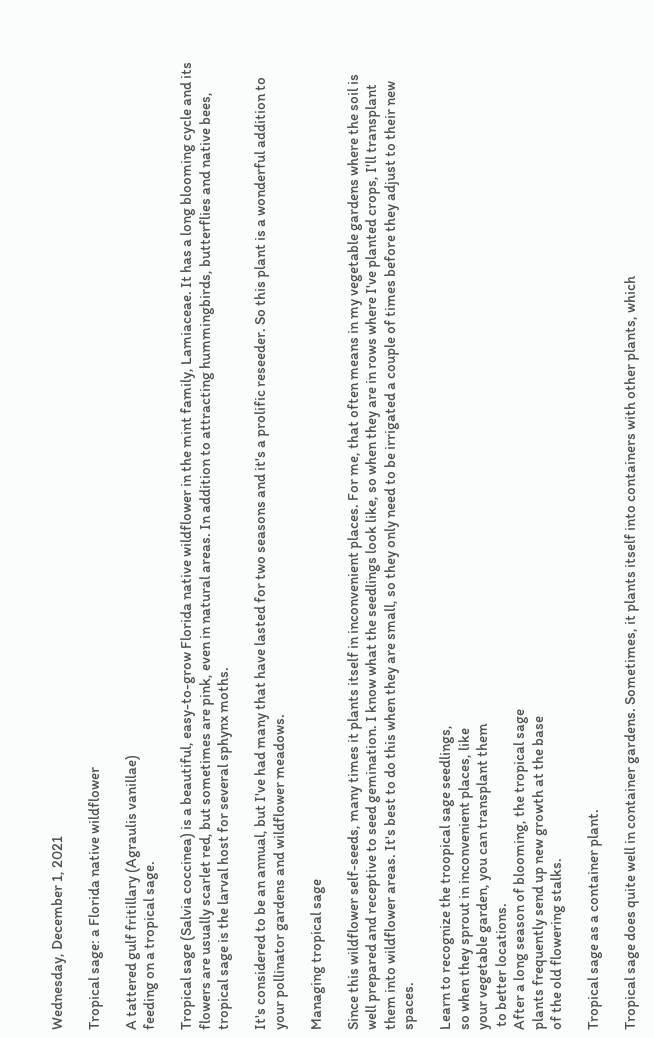Wednesday, December 1, 2021

Tropical sage: a Florida native wildflower

A tattered gulf fritillary (Agraulis vanillae)
feeding on a tropical sage.

Tropical sage (Salvia coccinea) is a beautiful, easy-to-grow Florida native wildflower in the mint family, Lamiaceae. It has a long blooming cycle and its flowers are usually scarlet red, but sometimes are pink, even in natural areas. In addition to attracting hummingbirds, butterflies and native bees, tropical sage is the larval host for several sphynx moths.

It's considered to be an annual, but I've had many that have lasted for two seasons and it's a prolific reseeder. So this plant is a wonderful addition to your pollinator gardens and wildflower meadows.

Managing tropical sage

Since this wildflower self-seeds, many times it plants itself in inconvenient places. For me, that often means in my vegetable gardens where the soil is well prepared and receptive to seed gemination. I know what the seedlings look like, so when they are in rows where I've planted crops, I'll transplant them into wildflower areas. It's best to do this when they are small, so they only need to be irrigated a couple of times before they adjust to their new spaces.

Learn to recognize the troopical sage seedlings,
so when they sprout in inconvenient places, like
your vegetable garden, you can transplant them
 to better locations.
After a long season of blooming, the tropical sage
plants frequently send up new growth at the base
of the old flowering stalks.

Tropical sage as a container plant.

Tropical sage does quite well in container gardens. Sometimes, it plants itself into containers with other plants, which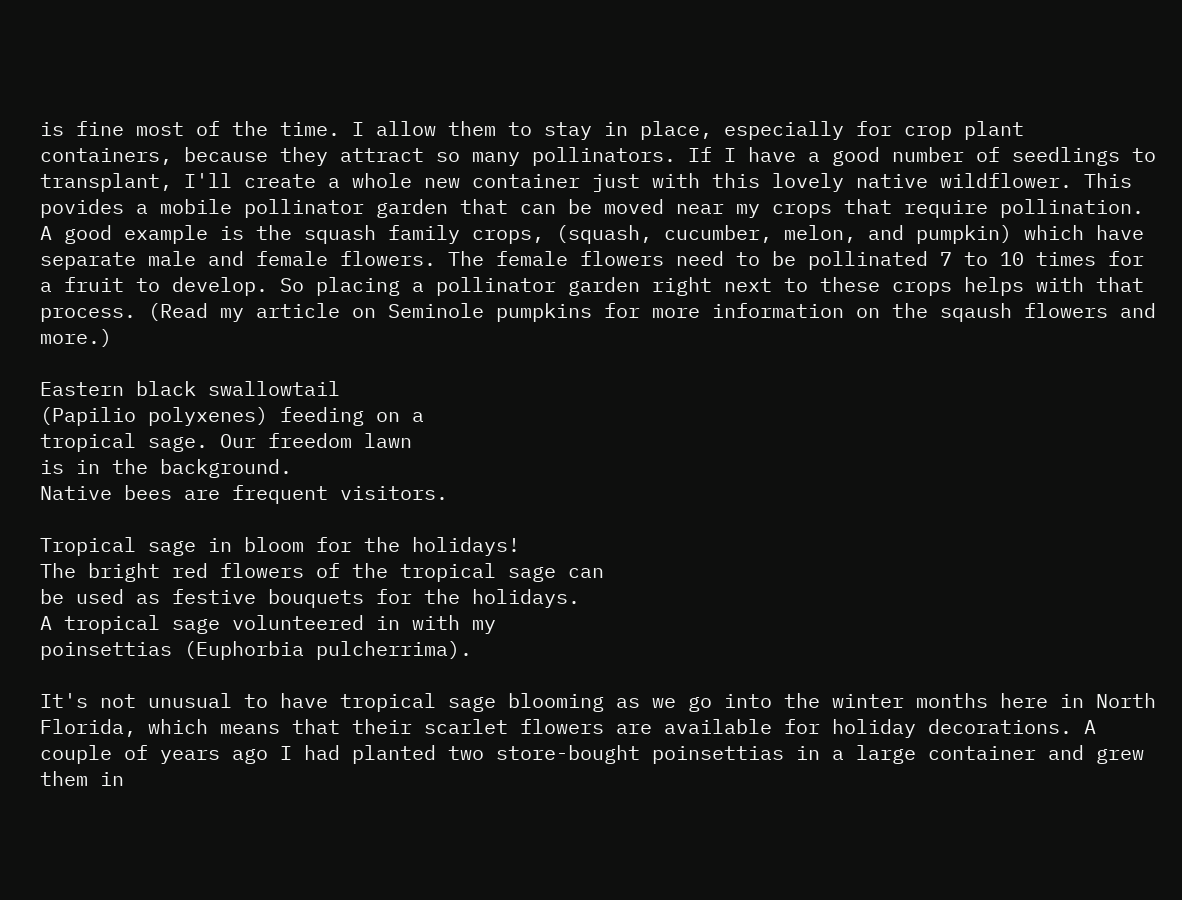is fine most of the time. I allow them to stay in place, especially for crop plant containers, because they attract so many pollinators. If I have a good number of seedlings to transplant, I'll create a whole new container just with this lovely native wildflower. This povides a mobile pollinator garden that can be moved near my crops that require pollination. A good example is the squash family crops, (squash, cucumber, melon, and pumpkin) which have separate male and female flowers. The female flowers need to be pollinated 7 to 10 times for a fruit to develop. So placing a pollinator garden right next to these crops helps with that process. (Read my article on Seminole pumpkins for more information on the sqaush flowers and more.)

Eastern black swallowtail
(Papilio polyxenes) feeding on a
tropical sage. Our freedom lawn
is in the background.
Native bees are frequent visitors.

Tropical sage in bloom for the holidays!
The bright red flowers of the tropical sage can
be used as festive bouquets for the holidays.
A tropical sage volunteered in with my
poinsettias (Euphorbia pulcherrima).

It's not unusual to have tropical sage blooming as we go into the winter months here in North Florida, which means that their scarlet flowers are available for holiday decorations. A couple of years ago I had planted two store-bought poinsettias in a large container and grew them in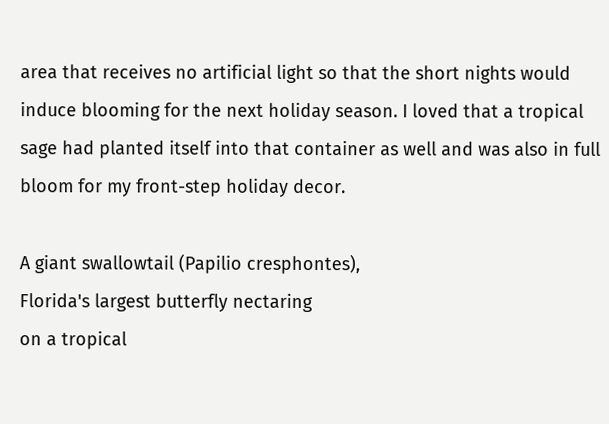area that receives no artificial light so that the short nights would induce blooming for the next holiday season. I loved that a tropical sage had planted itself into that container as well and was also in full bloom for my front-step holiday decor.

A giant swallowtail (Papilio cresphontes),
Florida's largest butterfly nectaring
on a tropical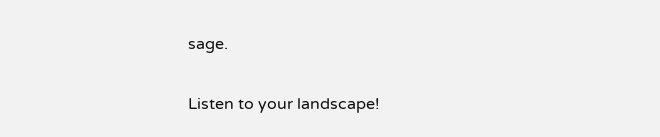sage.

Listen to your landscape!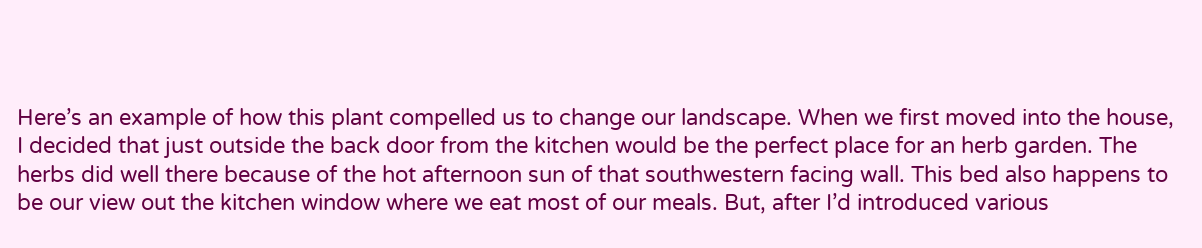Here’s an example of how this plant compelled us to change our landscape. When we first moved into the house, I decided that just outside the back door from the kitchen would be the perfect place for an herb garden. The herbs did well there because of the hot afternoon sun of that southwestern facing wall. This bed also happens to be our view out the kitchen window where we eat most of our meals. But, after I’d introduced various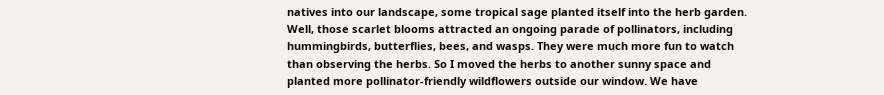natives into our landscape, some tropical sage planted itself into the herb garden. Well, those scarlet blooms attracted an ongoing parade of pollinators, including hummingbirds, butterflies, bees, and wasps. They were much more fun to watch than observing the herbs. So I moved the herbs to another sunny space and planted more pollinator-friendly wildflowers outside our window. We have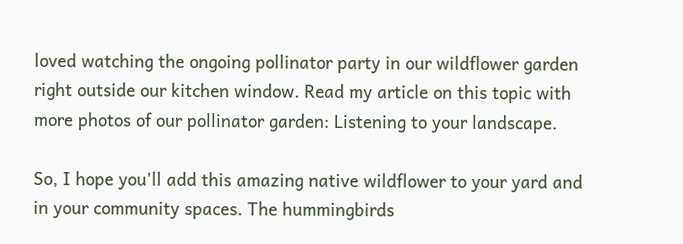loved watching the ongoing pollinator party in our wildflower garden right outside our kitchen window. Read my article on this topic with more photos of our pollinator garden: Listening to your landscape.

So, I hope you'll add this amazing native wildflower to your yard and in your community spaces. The hummingbirds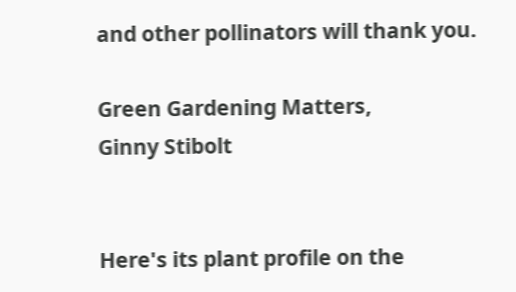and other pollinators will thank you.

Green Gardening Matters,
Ginny Stibolt


Here's its plant profile on the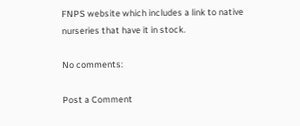FNPS website which includes a link to native nurseries that have it in stock.

No comments:

Post a Comment